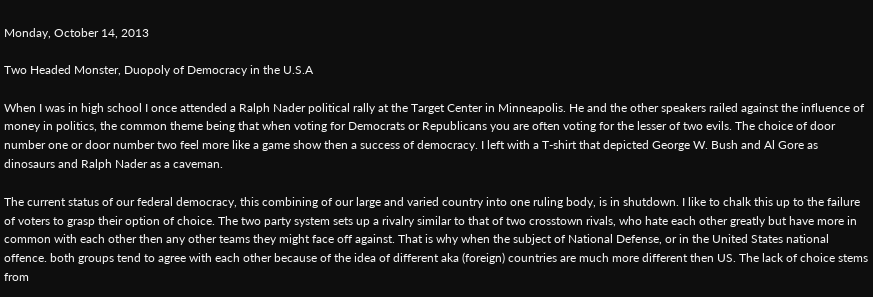Monday, October 14, 2013

Two Headed Monster, Duopoly of Democracy in the U.S.A

When I was in high school I once attended a Ralph Nader political rally at the Target Center in Minneapolis. He and the other speakers railed against the influence of money in politics, the common theme being that when voting for Democrats or Republicans you are often voting for the lesser of two evils. The choice of door number one or door number two feel more like a game show then a success of democracy. I left with a T-shirt that depicted George W. Bush and Al Gore as dinosaurs and Ralph Nader as a caveman.

The current status of our federal democracy, this combining of our large and varied country into one ruling body, is in shutdown. I like to chalk this up to the failure of voters to grasp their option of choice. The two party system sets up a rivalry similar to that of two crosstown rivals, who hate each other greatly but have more in common with each other then any other teams they might face off against. That is why when the subject of National Defense, or in the United States national offence. both groups tend to agree with each other because of the idea of different aka (foreign) countries are much more different then US. The lack of choice stems from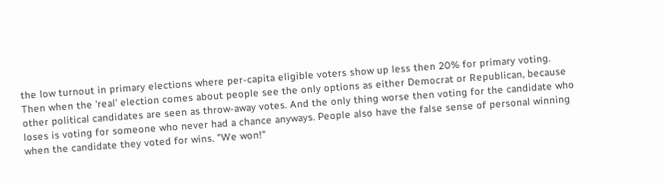the low turnout in primary elections where per-capita eligible voters show up less then 20% for primary voting.
Then when the 'real' election comes about people see the only options as either Democrat or Republican, because other political candidates are seen as throw-away votes. And the only thing worse then voting for the candidate who loses is voting for someone who never had a chance anyways. People also have the false sense of personal winning when the candidate they voted for wins. "We won!"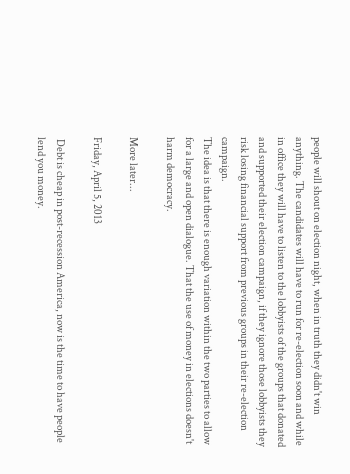people will shout on election night, when in truth they didn't win anything. The candidates will have to run for re-election soon and while in office they will have to listen to the lobbyists of the groups that donated and supported their election campaign, if they ignore those lobbyists they risk losing financial support from previous groups in their re-election campaign.
The idea is that there is enough variation within the two parties to allow for a large and open dialogue. That the use of money in elections doesn't harm democracy.

More later...

Friday, April 5, 2013

 Debt is cheap in post-recession America, now is the time to have people lend you money.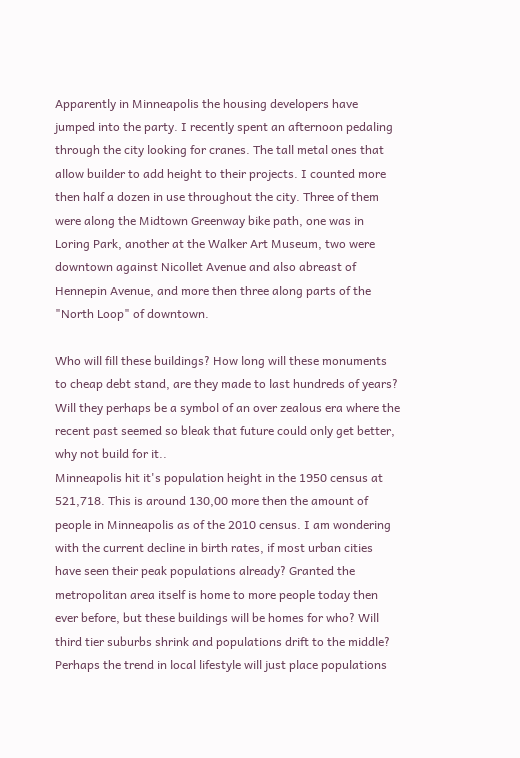Apparently in Minneapolis the housing developers have jumped into the party. I recently spent an afternoon pedaling through the city looking for cranes. The tall metal ones that allow builder to add height to their projects. I counted more then half a dozen in use throughout the city. Three of them were along the Midtown Greenway bike path, one was in Loring Park, another at the Walker Art Museum, two were downtown against Nicollet Avenue and also abreast of Hennepin Avenue, and more then three along parts of the "North Loop" of downtown.

Who will fill these buildings? How long will these monuments to cheap debt stand, are they made to last hundreds of years? Will they perhaps be a symbol of an over zealous era where the recent past seemed so bleak that future could only get better, why not build for it..
Minneapolis hit it's population height in the 1950 census at 521,718. This is around 130,00 more then the amount of people in Minneapolis as of the 2010 census. I am wondering with the current decline in birth rates, if most urban cities have seen their peak populations already? Granted the metropolitan area itself is home to more people today then ever before, but these buildings will be homes for who? Will third tier suburbs shrink and populations drift to the middle? Perhaps the trend in local lifestyle will just place populations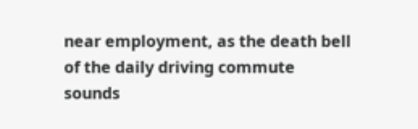near employment, as the death bell of the daily driving commute sounds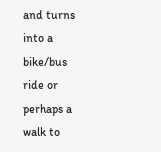and turns into a bike/bus ride or perhaps a walk to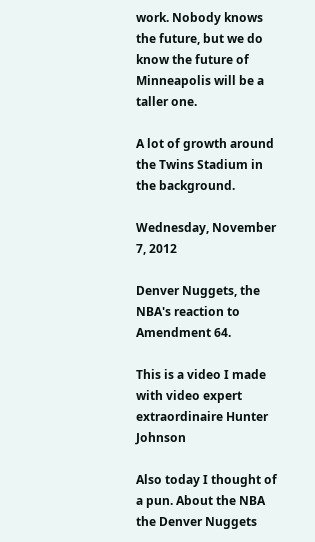work. Nobody knows the future, but we do know the future of Minneapolis will be a taller one.

A lot of growth around the Twins Stadium in the background.

Wednesday, November 7, 2012

Denver Nuggets, the NBA's reaction to Amendment 64.

This is a video I made with video expert extraordinaire Hunter Johnson

Also today I thought of a pun. About the NBA the Denver Nuggets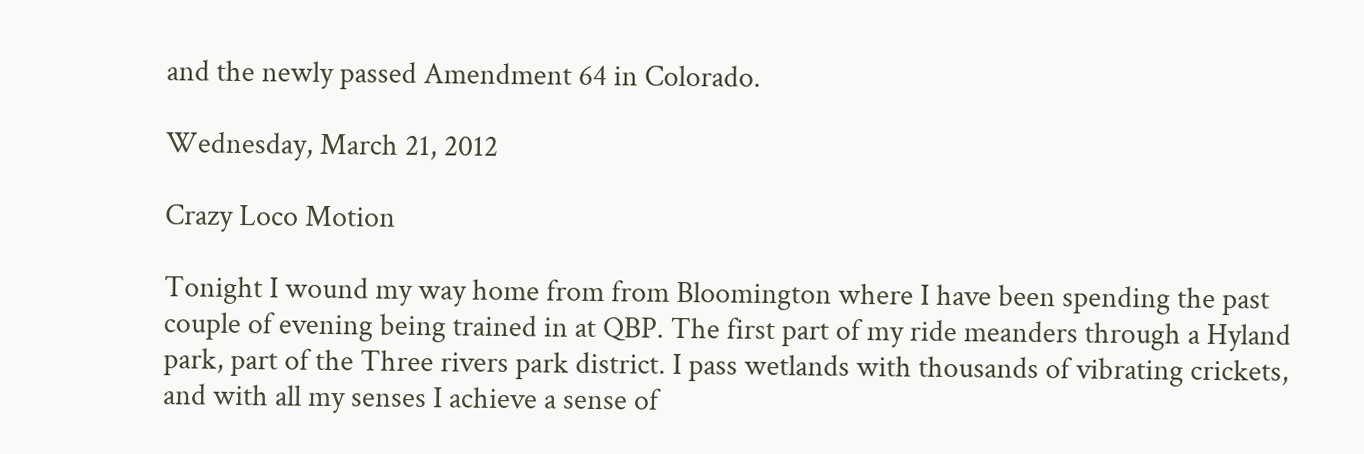and the newly passed Amendment 64 in Colorado.

Wednesday, March 21, 2012

Crazy Loco Motion

Tonight I wound my way home from from Bloomington where I have been spending the past couple of evening being trained in at QBP. The first part of my ride meanders through a Hyland park, part of the Three rivers park district. I pass wetlands with thousands of vibrating crickets, and with all my senses I achieve a sense of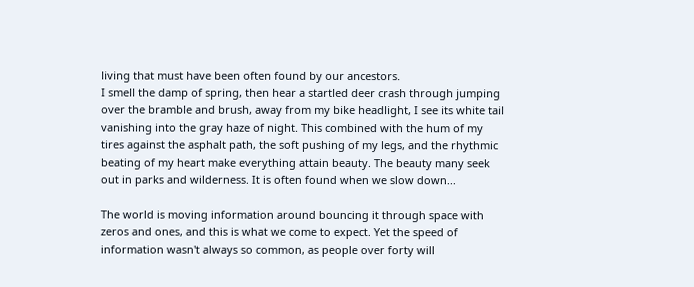living that must have been often found by our ancestors.
I smell the damp of spring, then hear a startled deer crash through jumping over the bramble and brush, away from my bike headlight, I see its white tail vanishing into the gray haze of night. This combined with the hum of my tires against the asphalt path, the soft pushing of my legs, and the rhythmic beating of my heart make everything attain beauty. The beauty many seek out in parks and wilderness. It is often found when we slow down...

The world is moving information around bouncing it through space with zeros and ones, and this is what we come to expect. Yet the speed of information wasn't always so common, as people over forty will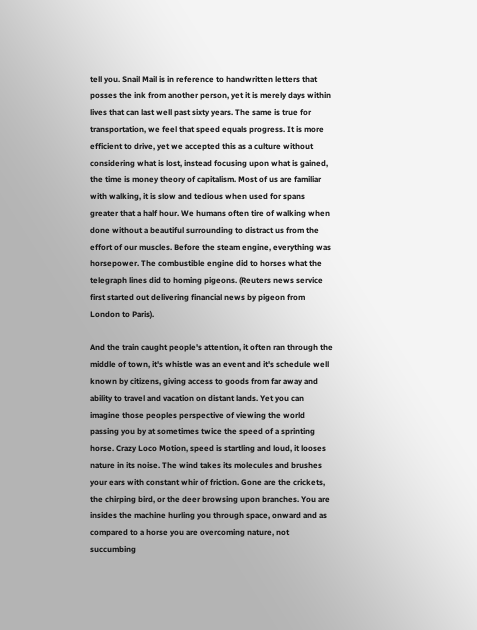tell you. Snail Mail is in reference to handwritten letters that posses the ink from another person, yet it is merely days within lives that can last well past sixty years. The same is true for transportation, we feel that speed equals progress. It is more efficient to drive, yet we accepted this as a culture without considering what is lost, instead focusing upon what is gained, the time is money theory of capitalism. Most of us are familiar with walking, it is slow and tedious when used for spans greater that a half hour. We humans often tire of walking when done without a beautiful surrounding to distract us from the effort of our muscles. Before the steam engine, everything was horsepower. The combustible engine did to horses what the telegraph lines did to homing pigeons. (Reuters news service first started out delivering financial news by pigeon from London to Paris).

And the train caught people's attention, it often ran through the middle of town, it's whistle was an event and it's schedule well known by citizens, giving access to goods from far away and ability to travel and vacation on distant lands. Yet you can imagine those peoples perspective of viewing the world passing you by at sometimes twice the speed of a sprinting horse. Crazy Loco Motion, speed is startling and loud, it looses nature in its noise. The wind takes its molecules and brushes your ears with constant whir of friction. Gone are the crickets, the chirping bird, or the deer browsing upon branches. You are insides the machine hurling you through space, onward and as compared to a horse you are overcoming nature, not succumbing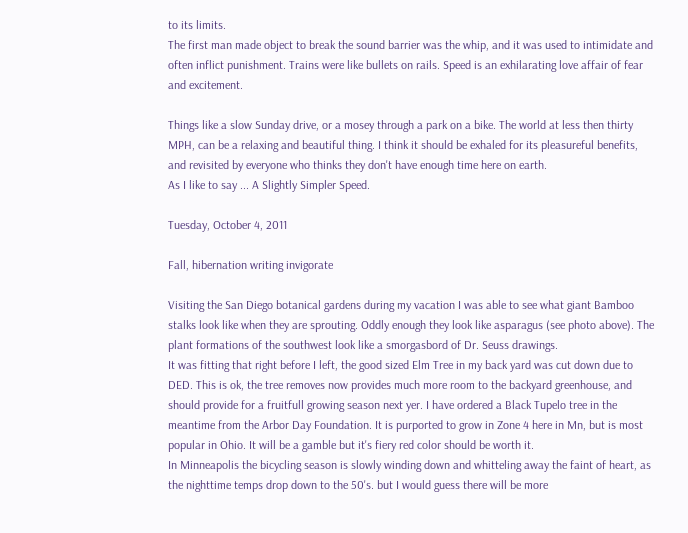to its limits.
The first man made object to break the sound barrier was the whip, and it was used to intimidate and often inflict punishment. Trains were like bullets on rails. Speed is an exhilarating love affair of fear and excitement.

Things like a slow Sunday drive, or a mosey through a park on a bike. The world at less then thirty MPH, can be a relaxing and beautiful thing. I think it should be exhaled for its pleasureful benefits, and revisited by everyone who thinks they don't have enough time here on earth.
As I like to say ... A Slightly Simpler Speed.

Tuesday, October 4, 2011

Fall, hibernation writing invigorate

Visiting the San Diego botanical gardens during my vacation I was able to see what giant Bamboo stalks look like when they are sprouting. Oddly enough they look like asparagus (see photo above). The plant formations of the southwest look like a smorgasbord of Dr. Seuss drawings.
It was fitting that right before I left, the good sized Elm Tree in my back yard was cut down due to DED. This is ok, the tree removes now provides much more room to the backyard greenhouse, and should provide for a fruitfull growing season next yer. I have ordered a Black Tupelo tree in the meantime from the Arbor Day Foundation. It is purported to grow in Zone 4 here in Mn, but is most popular in Ohio. It will be a gamble but it's fiery red color should be worth it.
In Minneapolis the bicycling season is slowly winding down and whitteling away the faint of heart, as the nighttime temps drop down to the 50's. but I would guess there will be more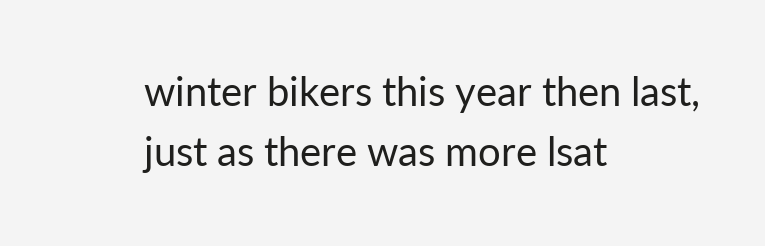winter bikers this year then last, just as there was more lsat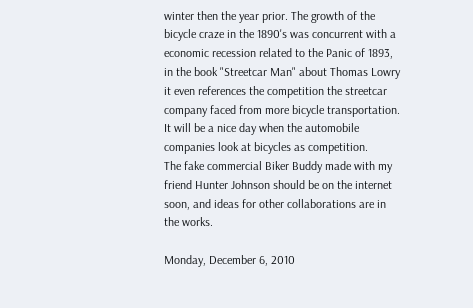winter then the year prior. The growth of the bicycle craze in the 1890's was concurrent with a economic recession related to the Panic of 1893, in the book "Streetcar Man" about Thomas Lowry it even references the competition the streetcar company faced from more bicycle transportation. It will be a nice day when the automobile companies look at bicycles as competition.
The fake commercial Biker Buddy made with my friend Hunter Johnson should be on the internet soon, and ideas for other collaborations are in the works.

Monday, December 6, 2010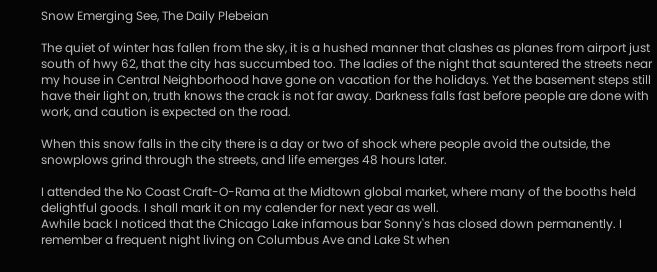Snow Emerging See, The Daily Plebeian

The quiet of winter has fallen from the sky, it is a hushed manner that clashes as planes from airport just south of hwy 62, that the city has succumbed too. The ladies of the night that sauntered the streets near my house in Central Neighborhood have gone on vacation for the holidays. Yet the basement steps still have their light on, truth knows the crack is not far away. Darkness falls fast before people are done with work, and caution is expected on the road.

When this snow falls in the city there is a day or two of shock where people avoid the outside, the snowplows grind through the streets, and life emerges 48 hours later.

I attended the No Coast Craft-O-Rama at the Midtown global market, where many of the booths held delightful goods. I shall mark it on my calender for next year as well.
Awhile back I noticed that the Chicago Lake infamous bar Sonny's has closed down permanently. I remember a frequent night living on Columbus Ave and Lake St when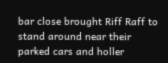bar close brought Riff Raff to stand around near their parked cars and holler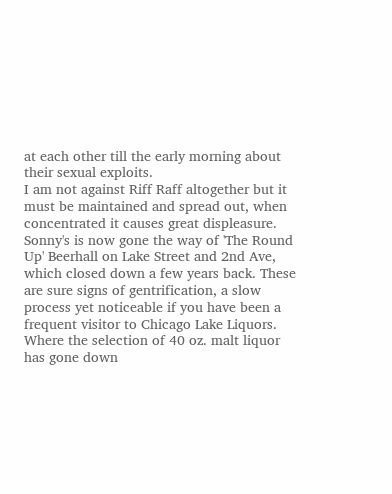at each other till the early morning about their sexual exploits.
I am not against Riff Raff altogether but it must be maintained and spread out, when concentrated it causes great displeasure. Sonny's is now gone the way of 'The Round Up' Beerhall on Lake Street and 2nd Ave, which closed down a few years back. These are sure signs of gentrification, a slow process yet noticeable if you have been a frequent visitor to Chicago Lake Liquors. Where the selection of 40 oz. malt liquor has gone down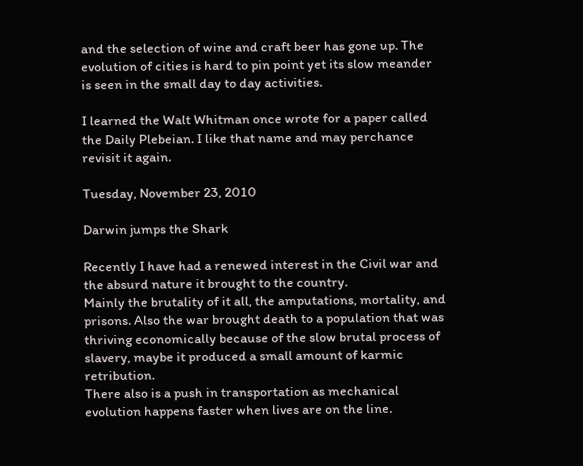and the selection of wine and craft beer has gone up. The evolution of cities is hard to pin point yet its slow meander is seen in the small day to day activities.

I learned the Walt Whitman once wrote for a paper called the Daily Plebeian. I like that name and may perchance revisit it again.

Tuesday, November 23, 2010

Darwin jumps the Shark

Recently I have had a renewed interest in the Civil war and the absurd nature it brought to the country.
Mainly the brutality of it all, the amputations, mortality, and prisons. Also the war brought death to a population that was thriving economically because of the slow brutal process of slavery, maybe it produced a small amount of karmic retribution.
There also is a push in transportation as mechanical evolution happens faster when lives are on the line.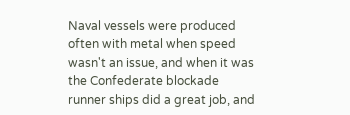Naval vessels were produced often with metal when speed wasn't an issue, and when it was the Confederate blockade runner ships did a great job, and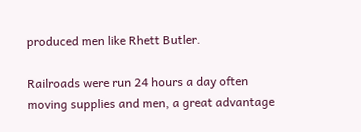produced men like Rhett Butler.

Railroads were run 24 hours a day often moving supplies and men, a great advantage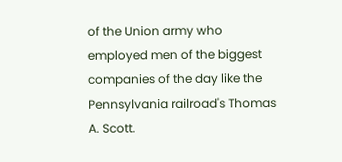of the Union army who employed men of the biggest companies of the day like the Pennsylvania railroad's Thomas A. Scott.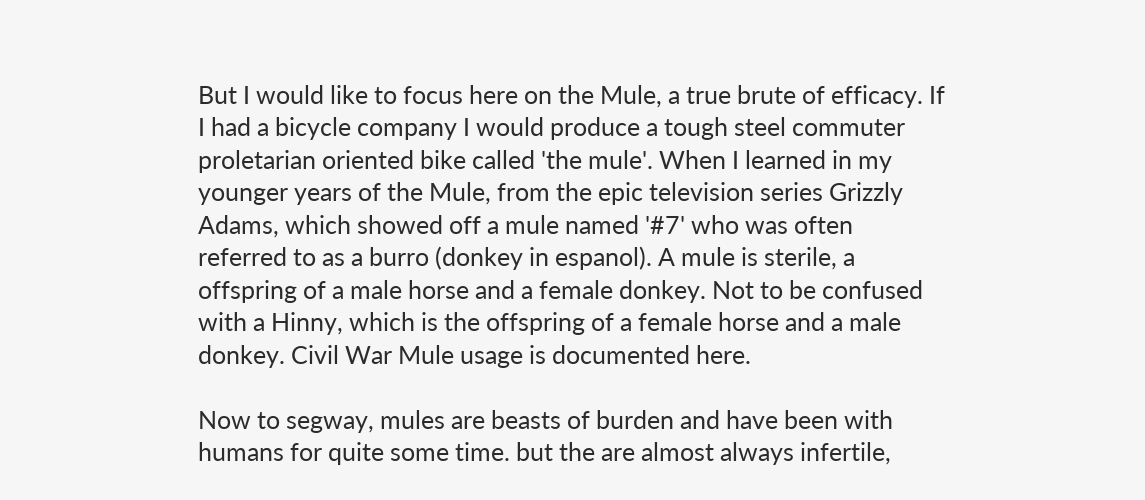But I would like to focus here on the Mule, a true brute of efficacy. If I had a bicycle company I would produce a tough steel commuter proletarian oriented bike called 'the mule'. When I learned in my younger years of the Mule, from the epic television series Grizzly Adams, which showed off a mule named '#7' who was often referred to as a burro (donkey in espanol). A mule is sterile, a offspring of a male horse and a female donkey. Not to be confused with a Hinny, which is the offspring of a female horse and a male donkey. Civil War Mule usage is documented here.

Now to segway, mules are beasts of burden and have been with humans for quite some time. but the are almost always infertile,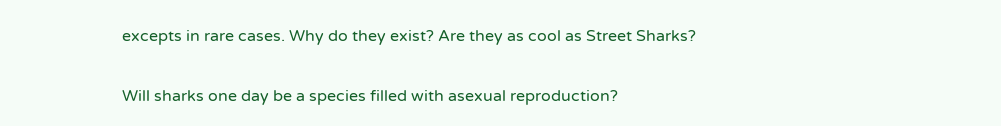excepts in rare cases. Why do they exist? Are they as cool as Street Sharks?

Will sharks one day be a species filled with asexual reproduction?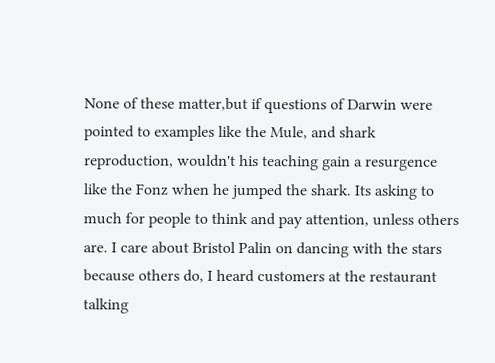None of these matter,but if questions of Darwin were pointed to examples like the Mule, and shark reproduction, wouldn't his teaching gain a resurgence like the Fonz when he jumped the shark. Its asking to much for people to think and pay attention, unless others are. I care about Bristol Palin on dancing with the stars because others do, I heard customers at the restaurant talking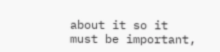about it so it must be important,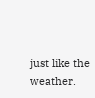just like the weather.